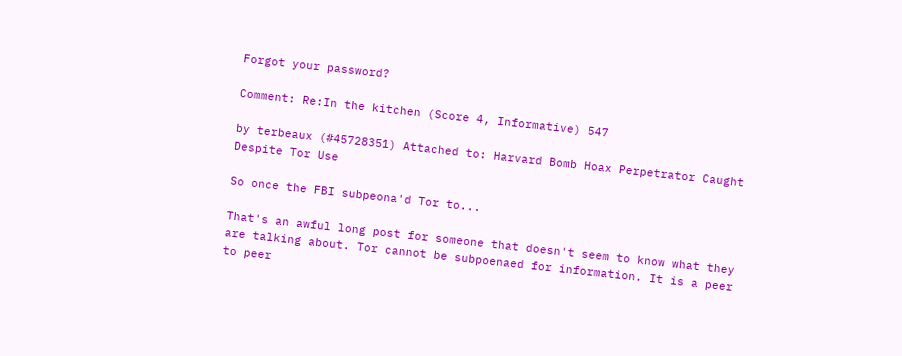Forgot your password?

Comment: Re:In the kitchen (Score 4, Informative) 547

by terbeaux (#45728351) Attached to: Harvard Bomb Hoax Perpetrator Caught Despite Tor Use

So once the FBI subpeona'd Tor to...

That's an awful long post for someone that doesn't seem to know what they are talking about. Tor cannot be subpoenaed for information. It is a peer to peer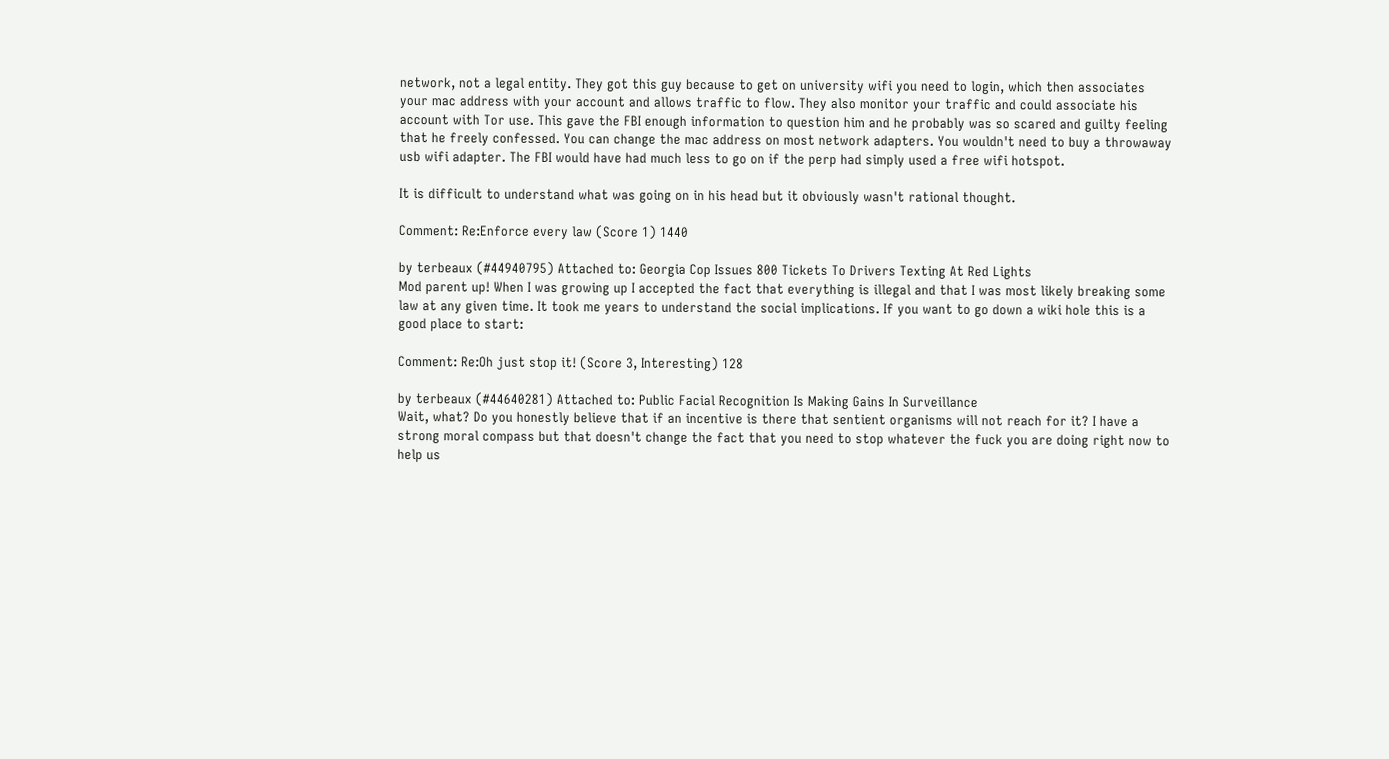network, not a legal entity. They got this guy because to get on university wifi you need to login, which then associates your mac address with your account and allows traffic to flow. They also monitor your traffic and could associate his account with Tor use. This gave the FBI enough information to question him and he probably was so scared and guilty feeling that he freely confessed. You can change the mac address on most network adapters. You wouldn't need to buy a throwaway usb wifi adapter. The FBI would have had much less to go on if the perp had simply used a free wifi hotspot.

It is difficult to understand what was going on in his head but it obviously wasn't rational thought.

Comment: Re:Enforce every law (Score 1) 1440

by terbeaux (#44940795) Attached to: Georgia Cop Issues 800 Tickets To Drivers Texting At Red Lights
Mod parent up! When I was growing up I accepted the fact that everything is illegal and that I was most likely breaking some law at any given time. It took me years to understand the social implications. If you want to go down a wiki hole this is a good place to start:

Comment: Re:Oh just stop it! (Score 3, Interesting) 128

by terbeaux (#44640281) Attached to: Public Facial Recognition Is Making Gains In Surveillance
Wait, what? Do you honestly believe that if an incentive is there that sentient organisms will not reach for it? I have a strong moral compass but that doesn't change the fact that you need to stop whatever the fuck you are doing right now to help us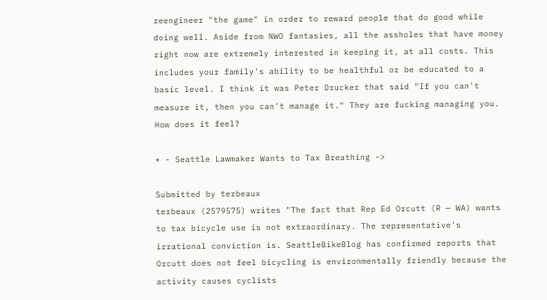reengineer "the game" in order to reward people that do good while doing well. Aside from NWO fantasies, all the assholes that have money right now are extremely interested in keeping it, at all costs. This includes your family's ability to be healthful or be educated to a basic level. I think it was Peter Drucker that said "If you can't measure it, then you can't manage it." They are fucking managing you. How does it feel?

+ - Seattle Lawmaker Wants to Tax Breathing ->

Submitted by terbeaux
terbeaux (2579575) writes "The fact that Rep Ed Orcutt (R — WA) wants to tax bicycle use is not extraordinary. The representative's irrational conviction is. SeattleBikeBlog has confirmed reports that Orcutt does not feel bicycling is environmentally friendly because the activity causes cyclists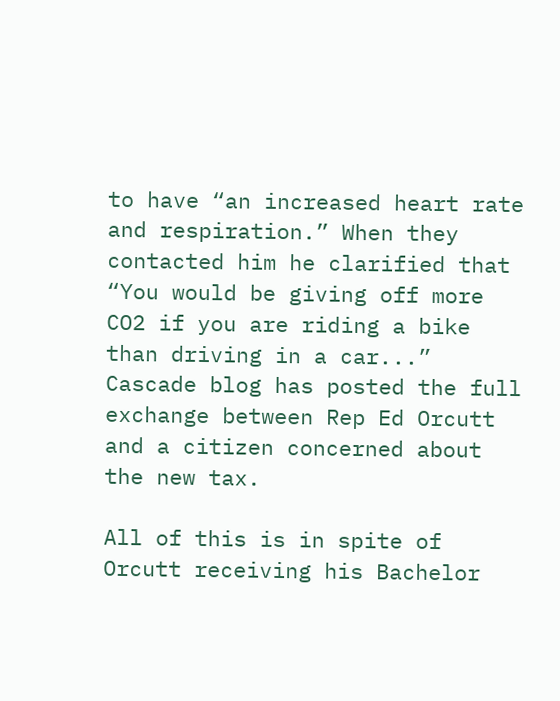to have “an increased heart rate and respiration.” When they contacted him he clarified that “You would be giving off more CO2 if you are riding a bike than driving in a car...” Cascade blog has posted the full exchange between Rep Ed Orcutt and a citizen concerned about the new tax.

All of this is in spite of Orcutt receiving his Bachelor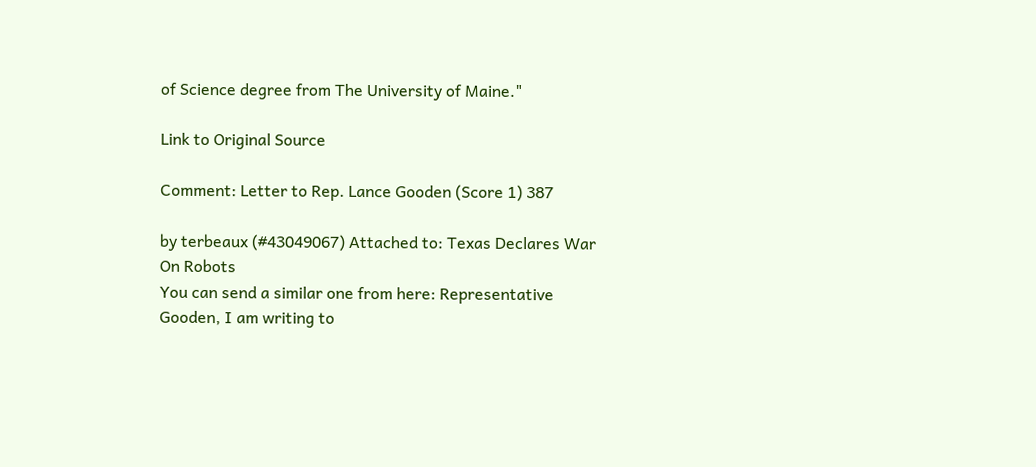of Science degree from The University of Maine."

Link to Original Source

Comment: Letter to Rep. Lance Gooden (Score 1) 387

by terbeaux (#43049067) Attached to: Texas Declares War On Robots
You can send a similar one from here: Representative Gooden, I am writing to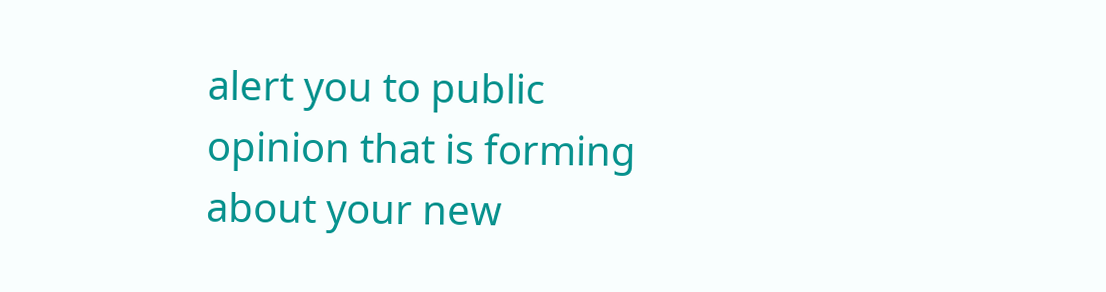alert you to public opinion that is forming about your new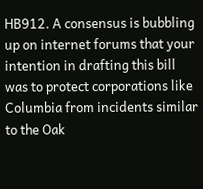HB912. A consensus is bubbling up on internet forums that your intention in drafting this bill was to protect corporations like Columbia from incidents similar to the Oak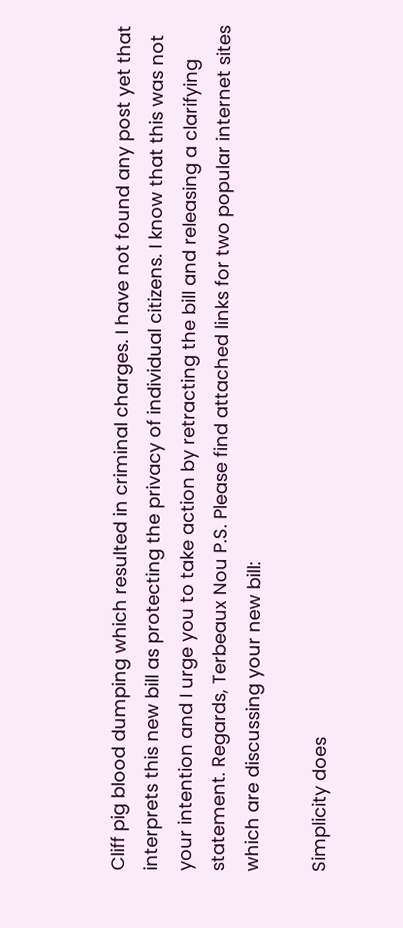Cliff pig blood dumping which resulted in criminal charges. I have not found any post yet that interprets this new bill as protecting the privacy of individual citizens. I know that this was not your intention and I urge you to take action by retracting the bill and releasing a clarifying statement. Regards, Terbeaux Nou P.S. Please find attached links for two popular internet sites which are discussing your new bill:

Simplicity does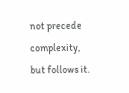not precede complexity, but follows it.